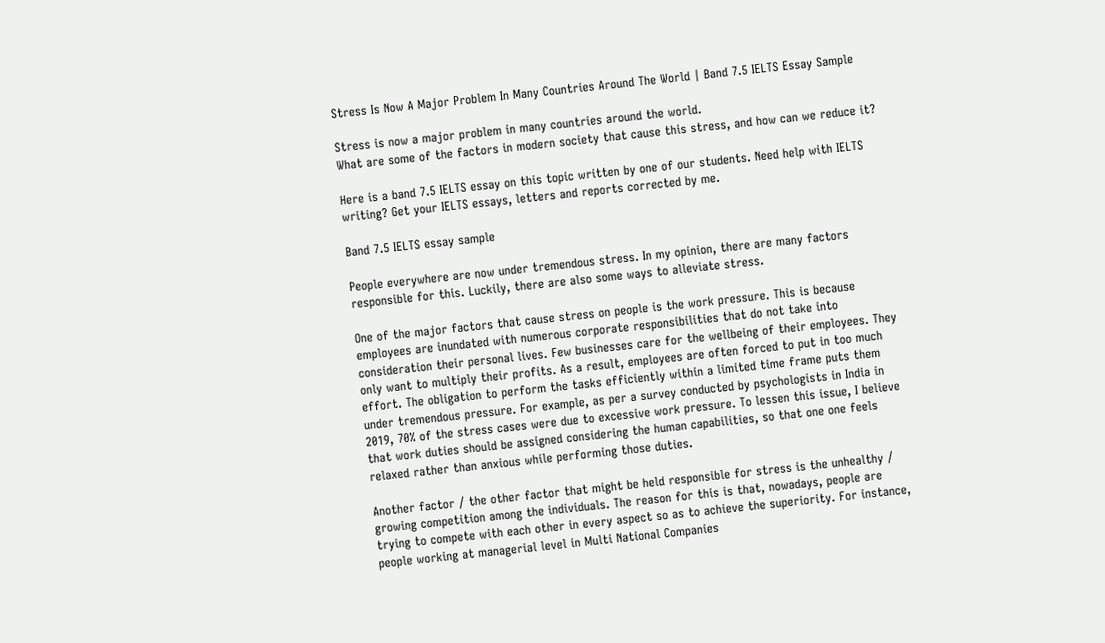Stress Is Now A Major Problem In Many Countries Around The World | Band 7.5 IELTS Essay Sample

Stress is now a major problem in many countries around the world.
What are some of the factors in modern society that cause this stress, and how can we reduce it?

Here is a band 7.5 IELTS essay on this topic written by one of our students. Need help with IELTS writing? Get your IELTS essays, letters and reports corrected by me.

Band 7.5 IELTS essay sample

People everywhere are now under tremendous stress. In my opinion, there are many factors responsible for this. Luckily, there are also some ways to alleviate stress.

One of the major factors that cause stress on people is the work pressure. This is because employees are inundated with numerous corporate responsibilities that do not take into consideration their personal lives. Few businesses care for the wellbeing of their employees. They only want to multiply their profits. As a result, employees are often forced to put in too much effort. The obligation to perform the tasks efficiently within a limited time frame puts them under tremendous pressure. For example, as per a survey conducted by psychologists in India in 2019, 70% of the stress cases were due to excessive work pressure. To lessen this issue, I believe that work duties should be assigned considering the human capabilities, so that one one feels relaxed rather than anxious while performing those duties.

Another factor / the other factor that might be held responsible for stress is the unhealthy / growing competition among the individuals. The reason for this is that, nowadays, people are trying to compete with each other in every aspect so as to achieve the superiority. For instance, people working at managerial level in Multi National Companies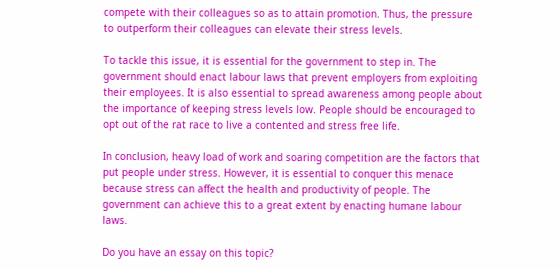compete with their colleagues so as to attain promotion. Thus, the pressure to outperform their colleagues can elevate their stress levels.

To tackle this issue, it is essential for the government to step in. The government should enact labour laws that prevent employers from exploiting their employees. It is also essential to spread awareness among people about the importance of keeping stress levels low. People should be encouraged to opt out of the rat race to live a contented and stress free life.

In conclusion, heavy load of work and soaring competition are the factors that put people under stress. However, it is essential to conquer this menace because stress can affect the health and productivity of people. The government can achieve this to a great extent by enacting humane labour laws.

Do you have an essay on this topic?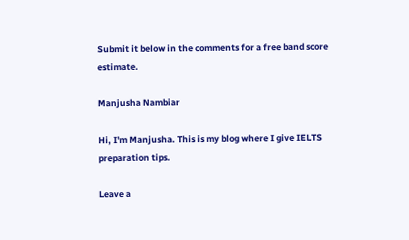Submit it below in the comments for a free band score estimate.

Manjusha Nambiar

Hi, I'm Manjusha. This is my blog where I give IELTS preparation tips.

Leave a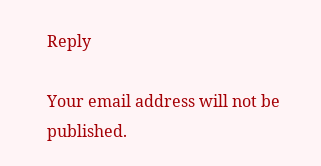Reply

Your email address will not be published.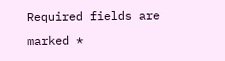Required fields are marked *